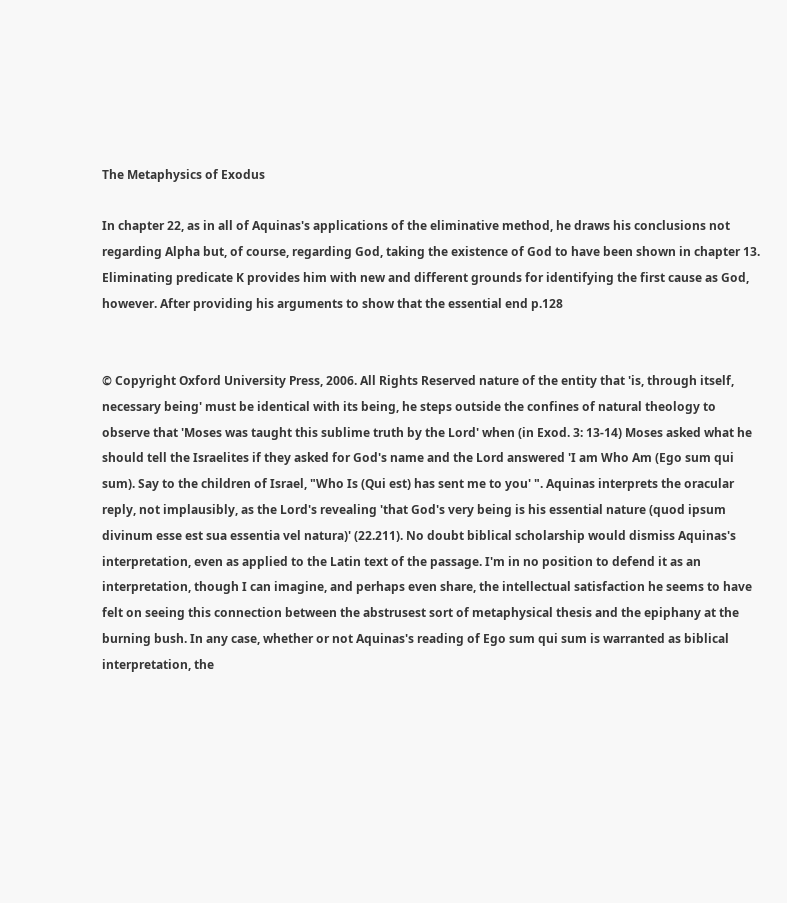The Metaphysics of Exodus

In chapter 22, as in all of Aquinas's applications of the eliminative method, he draws his conclusions not regarding Alpha but, of course, regarding God, taking the existence of God to have been shown in chapter 13. Eliminating predicate K provides him with new and different grounds for identifying the first cause as God, however. After providing his arguments to show that the essential end p.128


© Copyright Oxford University Press, 2006. All Rights Reserved nature of the entity that 'is, through itself, necessary being' must be identical with its being, he steps outside the confines of natural theology to observe that 'Moses was taught this sublime truth by the Lord' when (in Exod. 3: 13-14) Moses asked what he should tell the Israelites if they asked for God's name and the Lord answered 'I am Who Am (Ego sum qui sum). Say to the children of Israel, "Who Is (Qui est) has sent me to you' ". Aquinas interprets the oracular reply, not implausibly, as the Lord's revealing 'that God's very being is his essential nature (quod ipsum divinum esse est sua essentia vel natura)' (22.211). No doubt biblical scholarship would dismiss Aquinas's interpretation, even as applied to the Latin text of the passage. I'm in no position to defend it as an interpretation, though I can imagine, and perhaps even share, the intellectual satisfaction he seems to have felt on seeing this connection between the abstrusest sort of metaphysical thesis and the epiphany at the burning bush. In any case, whether or not Aquinas's reading of Ego sum qui sum is warranted as biblical interpretation, the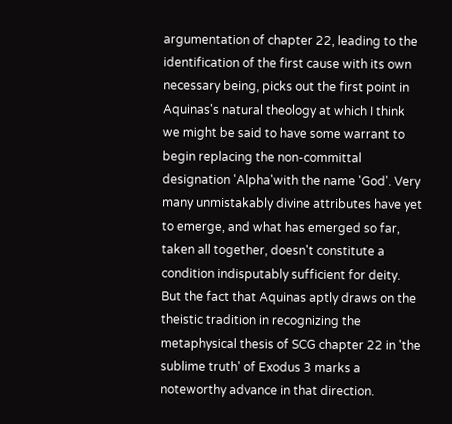argumentation of chapter 22, leading to the identification of the first cause with its own necessary being, picks out the first point in Aquinas's natural theology at which I think we might be said to have some warrant to begin replacing the non-committal designation 'Alpha'with the name 'God'. Very many unmistakably divine attributes have yet to emerge, and what has emerged so far, taken all together, doesn't constitute a condition indisputably sufficient for deity. But the fact that Aquinas aptly draws on the theistic tradition in recognizing the metaphysical thesis of SCG chapter 22 in 'the sublime truth' of Exodus 3 marks a noteworthy advance in that direction.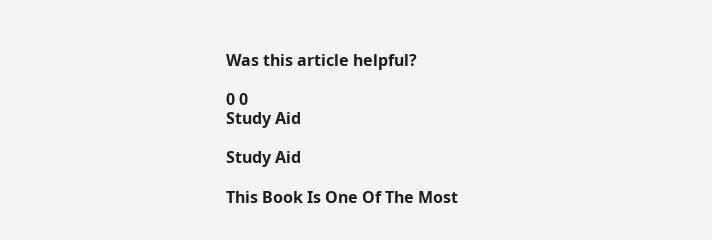Was this article helpful?

0 0
Study Aid

Study Aid

This Book Is One Of The Most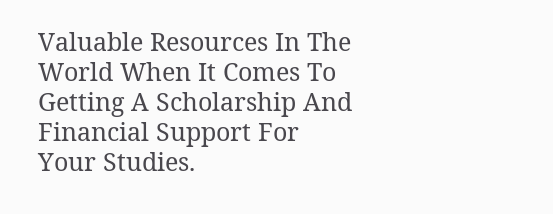Valuable Resources In The World When It Comes To Getting A Scholarship And Financial Support For Your Studies.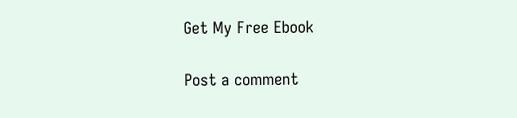Get My Free Ebook

Post a comment